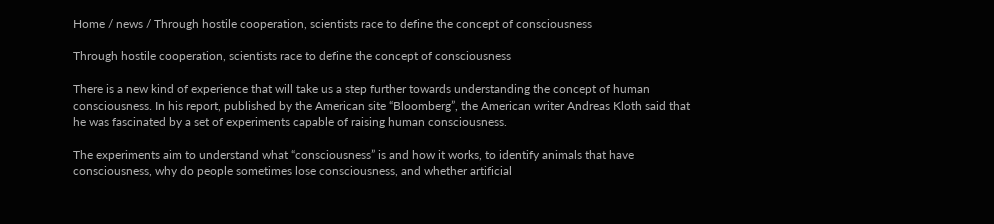Home / news / Through hostile cooperation, scientists race to define the concept of consciousness

Through hostile cooperation, scientists race to define the concept of consciousness

There is a new kind of experience that will take us a step further towards understanding the concept of human consciousness. In his report, published by the American site “Bloomberg”, the American writer Andreas Kloth said that he was fascinated by a set of experiments capable of raising human consciousness.

The experiments aim to understand what “consciousness” is and how it works, to identify animals that have consciousness, why do people sometimes lose consciousness, and whether artificial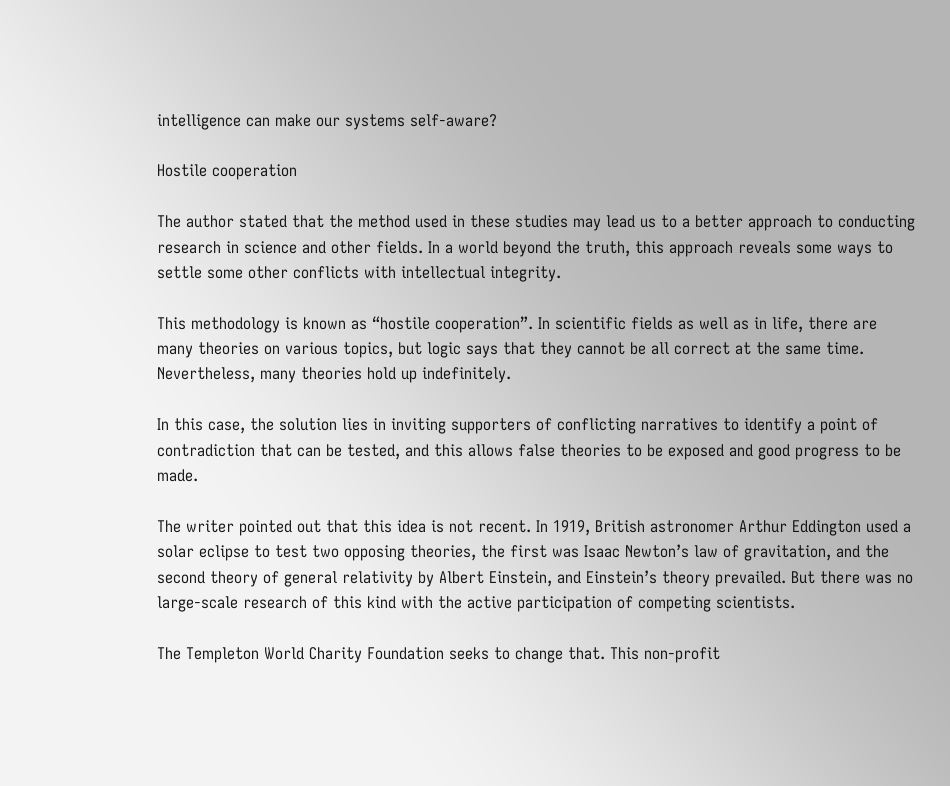intelligence can make our systems self-aware?

Hostile cooperation

The author stated that the method used in these studies may lead us to a better approach to conducting research in science and other fields. In a world beyond the truth, this approach reveals some ways to settle some other conflicts with intellectual integrity.

This methodology is known as “hostile cooperation”. In scientific fields as well as in life, there are many theories on various topics, but logic says that they cannot be all correct at the same time. Nevertheless, many theories hold up indefinitely.

In this case, the solution lies in inviting supporters of conflicting narratives to identify a point of contradiction that can be tested, and this allows false theories to be exposed and good progress to be made.

The writer pointed out that this idea is not recent. In 1919, British astronomer Arthur Eddington used a solar eclipse to test two opposing theories, the first was Isaac Newton’s law of gravitation, and the second theory of general relativity by Albert Einstein, and Einstein’s theory prevailed. But there was no large-scale research of this kind with the active participation of competing scientists.

The Templeton World Charity Foundation seeks to change that. This non-profit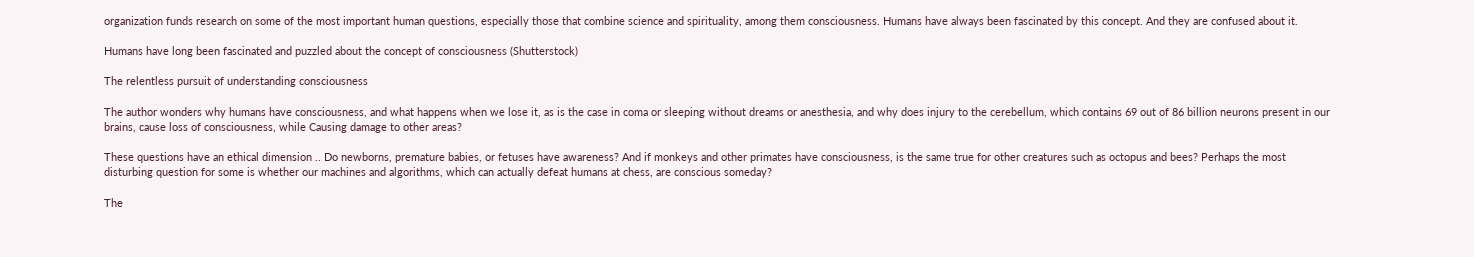organization funds research on some of the most important human questions, especially those that combine science and spirituality, among them consciousness. Humans have always been fascinated by this concept. And they are confused about it.

Humans have long been fascinated and puzzled about the concept of consciousness (Shutterstock)

The relentless pursuit of understanding consciousness

The author wonders why humans have consciousness, and what happens when we lose it, as is the case in coma or sleeping without dreams or anesthesia, and why does injury to the cerebellum, which contains 69 out of 86 billion neurons present in our brains, cause loss of consciousness, while Causing damage to other areas?

These questions have an ethical dimension .. Do newborns, premature babies, or fetuses have awareness? And if monkeys and other primates have consciousness, is the same true for other creatures such as octopus and bees? Perhaps the most disturbing question for some is whether our machines and algorithms, which can actually defeat humans at chess, are conscious someday?

The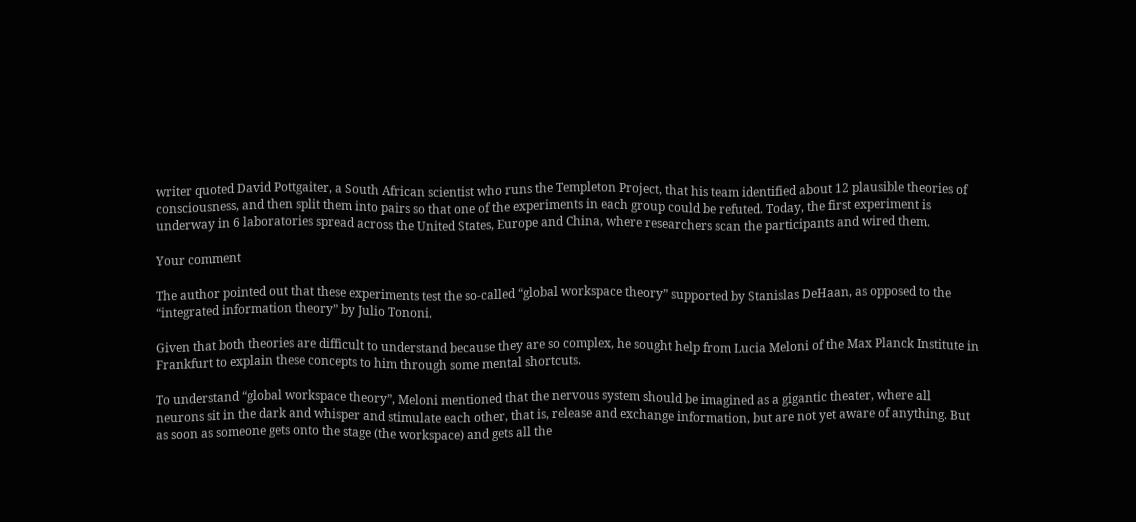writer quoted David Pottgaiter, a South African scientist who runs the Templeton Project, that his team identified about 12 plausible theories of consciousness, and then split them into pairs so that one of the experiments in each group could be refuted. Today, the first experiment is underway in 6 laboratories spread across the United States, Europe and China, where researchers scan the participants and wired them.

Your comment

The author pointed out that these experiments test the so-called “global workspace theory” supported by Stanislas DeHaan, as opposed to the “integrated information theory” by Julio Tononi.

Given that both theories are difficult to understand because they are so complex, he sought help from Lucia Meloni of the Max Planck Institute in Frankfurt to explain these concepts to him through some mental shortcuts.

To understand “global workspace theory”, Meloni mentioned that the nervous system should be imagined as a gigantic theater, where all neurons sit in the dark and whisper and stimulate each other, that is, release and exchange information, but are not yet aware of anything. But as soon as someone gets onto the stage (the workspace) and gets all the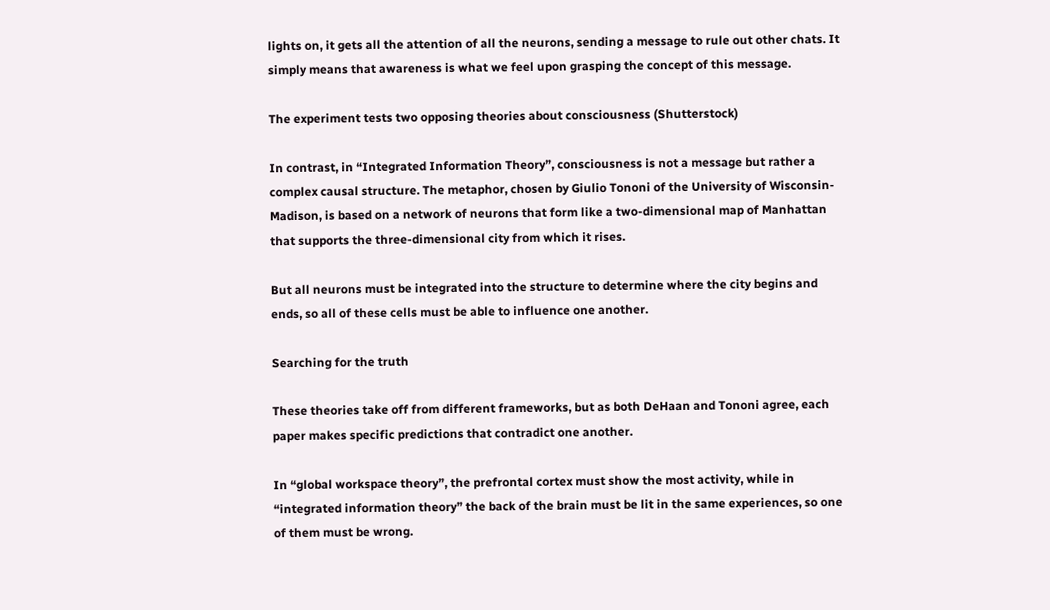lights on, it gets all the attention of all the neurons, sending a message to rule out other chats. It simply means that awareness is what we feel upon grasping the concept of this message.

The experiment tests two opposing theories about consciousness (Shutterstock)

In contrast, in “Integrated Information Theory”, consciousness is not a message but rather a complex causal structure. The metaphor, chosen by Giulio Tononi of the University of Wisconsin-Madison, is based on a network of neurons that form like a two-dimensional map of Manhattan that supports the three-dimensional city from which it rises.

But all neurons must be integrated into the structure to determine where the city begins and ends, so all of these cells must be able to influence one another.

Searching for the truth

These theories take off from different frameworks, but as both DeHaan and Tononi agree, each paper makes specific predictions that contradict one another.

In “global workspace theory”, the prefrontal cortex must show the most activity, while in “integrated information theory” the back of the brain must be lit in the same experiences, so one of them must be wrong.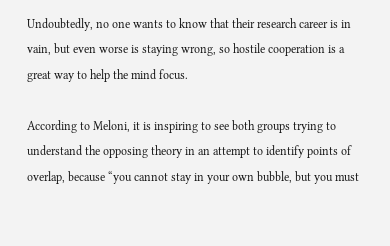Undoubtedly, no one wants to know that their research career is in vain, but even worse is staying wrong, so hostile cooperation is a great way to help the mind focus.

According to Meloni, it is inspiring to see both groups trying to understand the opposing theory in an attempt to identify points of overlap, because “you cannot stay in your own bubble, but you must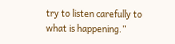try to listen carefully to what is happening.”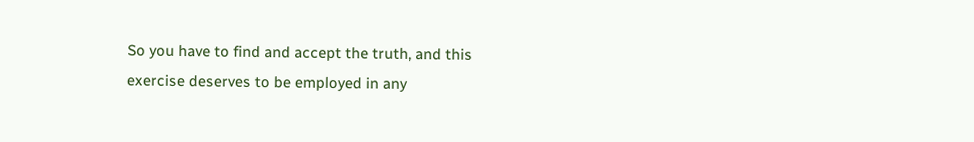So you have to find and accept the truth, and this exercise deserves to be employed in any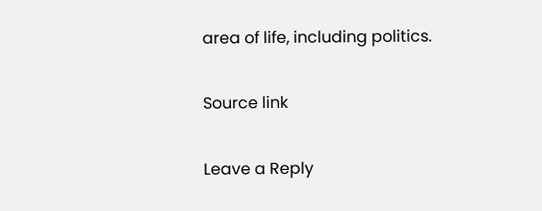area of life, including politics.

Source link

Leave a Reply